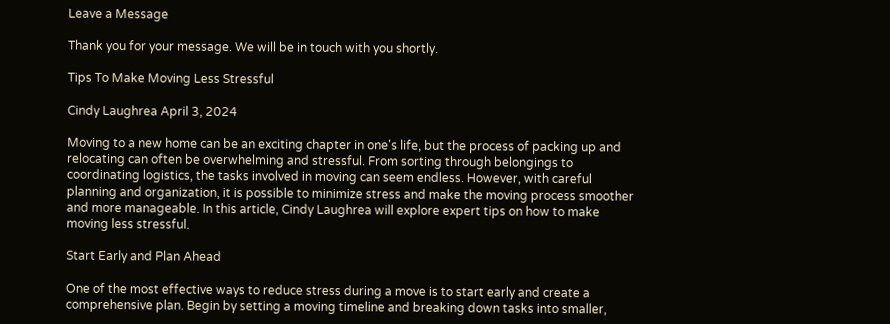Leave a Message

Thank you for your message. We will be in touch with you shortly.

Tips To Make Moving Less Stressful

Cindy Laughrea April 3, 2024

Moving to a new home can be an exciting chapter in one's life, but the process of packing up and relocating can often be overwhelming and stressful. From sorting through belongings to coordinating logistics, the tasks involved in moving can seem endless. However, with careful planning and organization, it is possible to minimize stress and make the moving process smoother and more manageable. In this article, Cindy Laughrea will explore expert tips on how to make moving less stressful.

Start Early and Plan Ahead

One of the most effective ways to reduce stress during a move is to start early and create a comprehensive plan. Begin by setting a moving timeline and breaking down tasks into smaller,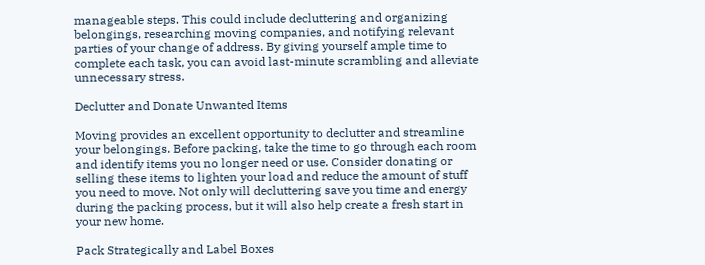manageable steps. This could include decluttering and organizing belongings, researching moving companies, and notifying relevant parties of your change of address. By giving yourself ample time to complete each task, you can avoid last-minute scrambling and alleviate unnecessary stress.

Declutter and Donate Unwanted Items

Moving provides an excellent opportunity to declutter and streamline your belongings. Before packing, take the time to go through each room and identify items you no longer need or use. Consider donating or selling these items to lighten your load and reduce the amount of stuff you need to move. Not only will decluttering save you time and energy during the packing process, but it will also help create a fresh start in your new home.

Pack Strategically and Label Boxes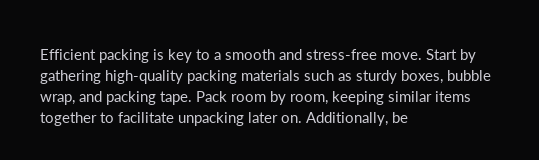Efficient packing is key to a smooth and stress-free move. Start by gathering high-quality packing materials such as sturdy boxes, bubble wrap, and packing tape. Pack room by room, keeping similar items together to facilitate unpacking later on. Additionally, be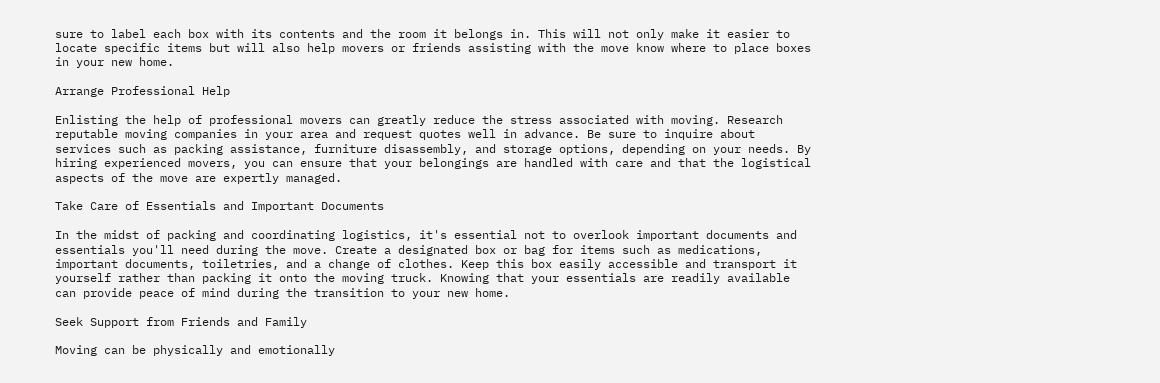sure to label each box with its contents and the room it belongs in. This will not only make it easier to locate specific items but will also help movers or friends assisting with the move know where to place boxes in your new home.

Arrange Professional Help

Enlisting the help of professional movers can greatly reduce the stress associated with moving. Research reputable moving companies in your area and request quotes well in advance. Be sure to inquire about services such as packing assistance, furniture disassembly, and storage options, depending on your needs. By hiring experienced movers, you can ensure that your belongings are handled with care and that the logistical aspects of the move are expertly managed.

Take Care of Essentials and Important Documents

In the midst of packing and coordinating logistics, it's essential not to overlook important documents and essentials you'll need during the move. Create a designated box or bag for items such as medications, important documents, toiletries, and a change of clothes. Keep this box easily accessible and transport it yourself rather than packing it onto the moving truck. Knowing that your essentials are readily available can provide peace of mind during the transition to your new home.

Seek Support from Friends and Family

Moving can be physically and emotionally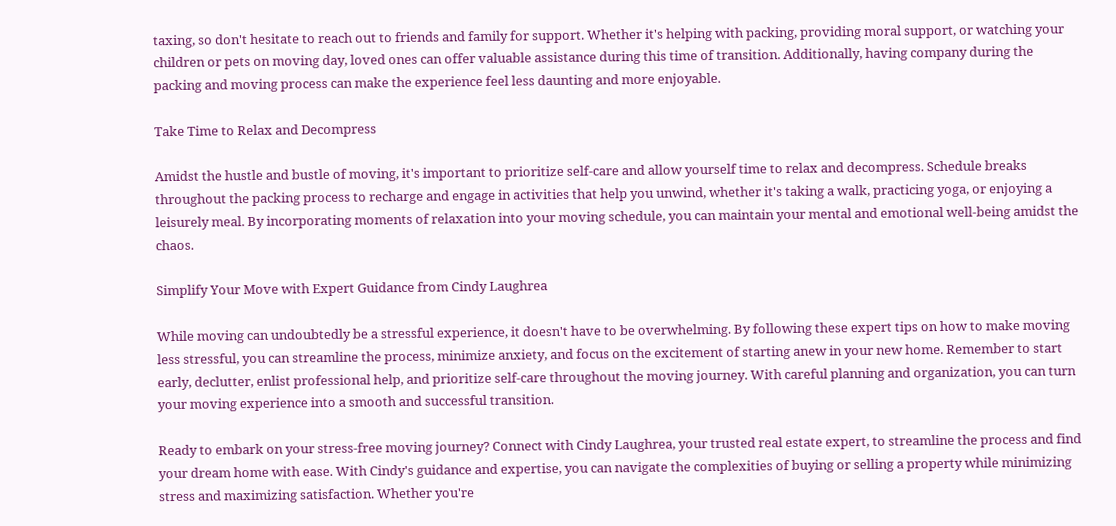taxing, so don't hesitate to reach out to friends and family for support. Whether it's helping with packing, providing moral support, or watching your children or pets on moving day, loved ones can offer valuable assistance during this time of transition. Additionally, having company during the packing and moving process can make the experience feel less daunting and more enjoyable.

Take Time to Relax and Decompress

Amidst the hustle and bustle of moving, it's important to prioritize self-care and allow yourself time to relax and decompress. Schedule breaks throughout the packing process to recharge and engage in activities that help you unwind, whether it's taking a walk, practicing yoga, or enjoying a leisurely meal. By incorporating moments of relaxation into your moving schedule, you can maintain your mental and emotional well-being amidst the chaos.

Simplify Your Move with Expert Guidance from Cindy Laughrea

While moving can undoubtedly be a stressful experience, it doesn't have to be overwhelming. By following these expert tips on how to make moving less stressful, you can streamline the process, minimize anxiety, and focus on the excitement of starting anew in your new home. Remember to start early, declutter, enlist professional help, and prioritize self-care throughout the moving journey. With careful planning and organization, you can turn your moving experience into a smooth and successful transition.

Ready to embark on your stress-free moving journey? Connect with Cindy Laughrea, your trusted real estate expert, to streamline the process and find your dream home with ease. With Cindy's guidance and expertise, you can navigate the complexities of buying or selling a property while minimizing stress and maximizing satisfaction. Whether you're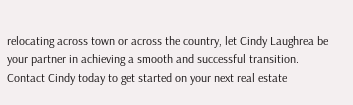relocating across town or across the country, let Cindy Laughrea be your partner in achieving a smooth and successful transition. Contact Cindy today to get started on your next real estate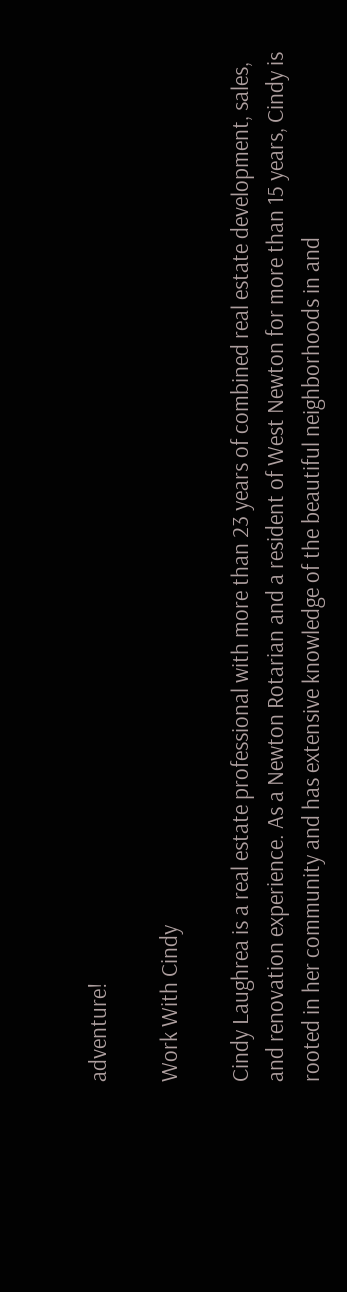adventure!

Work With Cindy

Cindy Laughrea is a real estate professional with more than 23 years of combined real estate development, sales, and renovation experience. As a Newton Rotarian and a resident of West Newton for more than 15 years, Cindy is rooted in her community and has extensive knowledge of the beautiful neighborhoods in and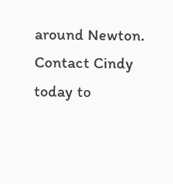around Newton. Contact Cindy today to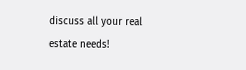discuss all your real estate needs!